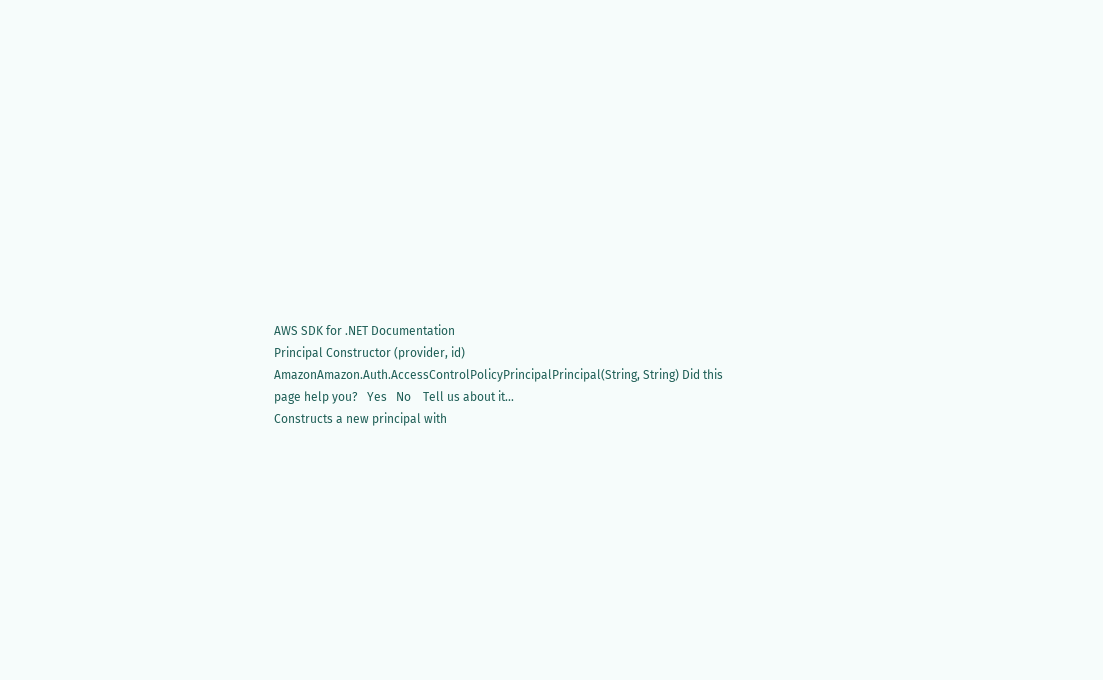AWS SDK for .NET Documentation
Principal Constructor (provider, id)
AmazonAmazon.Auth.AccessControlPolicyPrincipalPrincipal(String, String) Did this page help you?   Yes   No    Tell us about it...
Constructs a new principal with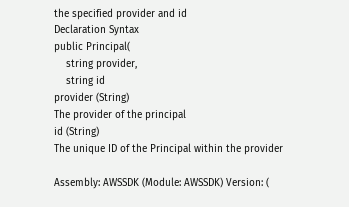the specified provider and id
Declaration Syntax
public Principal(
    string provider,
    string id
provider (String)
The provider of the principal
id (String)
The unique ID of the Principal within the provider

Assembly: AWSSDK (Module: AWSSDK) Version: (